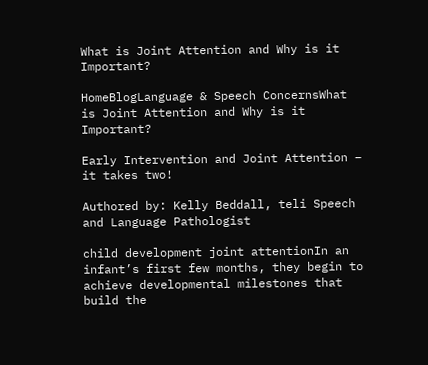What is Joint Attention and Why is it Important?

HomeBlogLanguage & Speech ConcernsWhat is Joint Attention and Why is it Important?

Early Intervention and Joint Attention – it takes two!

Authored by: Kelly Beddall, teli Speech and Language Pathologist

child development joint attentionIn an infant’s first few months, they begin to achieve developmental milestones that build the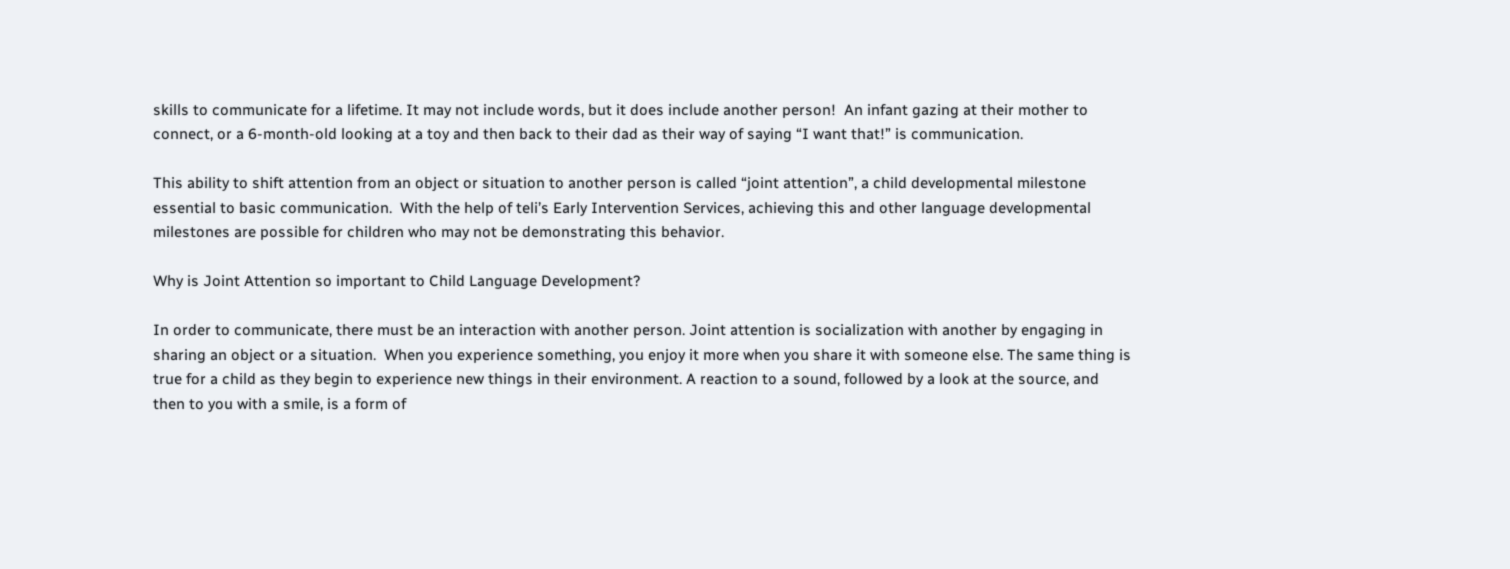skills to communicate for a lifetime. It may not include words, but it does include another person!  An infant gazing at their mother to connect, or a 6-month-old looking at a toy and then back to their dad as their way of saying “I want that!” is communication.

This ability to shift attention from an object or situation to another person is called “joint attention”, a child developmental milestone essential to basic communication.  With the help of teli’s Early Intervention Services, achieving this and other language developmental milestones are possible for children who may not be demonstrating this behavior.

Why is Joint Attention so important to Child Language Development?

In order to communicate, there must be an interaction with another person. Joint attention is socialization with another by engaging in sharing an object or a situation.  When you experience something, you enjoy it more when you share it with someone else. The same thing is true for a child as they begin to experience new things in their environment. A reaction to a sound, followed by a look at the source, and then to you with a smile, is a form of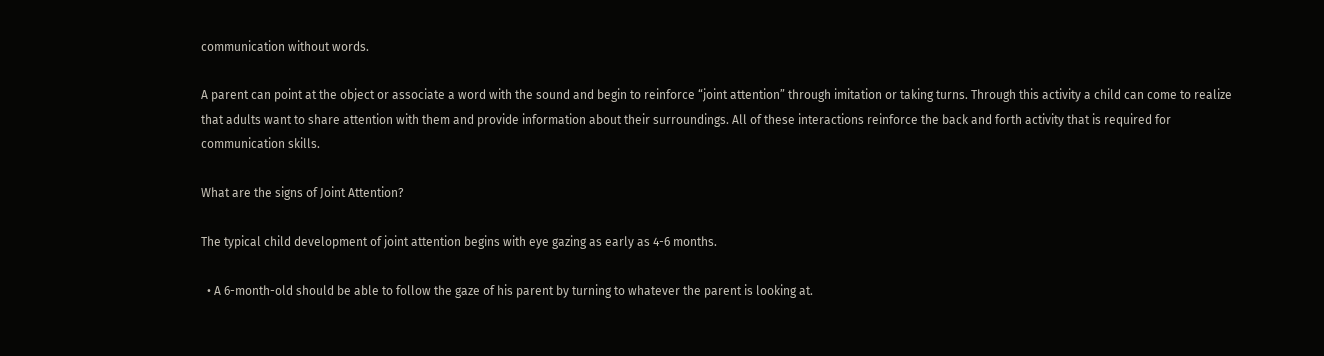communication without words.

A parent can point at the object or associate a word with the sound and begin to reinforce “joint attention” through imitation or taking turns. Through this activity a child can come to realize that adults want to share attention with them and provide information about their surroundings. All of these interactions reinforce the back and forth activity that is required for communication skills.

What are the signs of Joint Attention?

The typical child development of joint attention begins with eye gazing as early as 4-6 months.

  • A 6-month-old should be able to follow the gaze of his parent by turning to whatever the parent is looking at.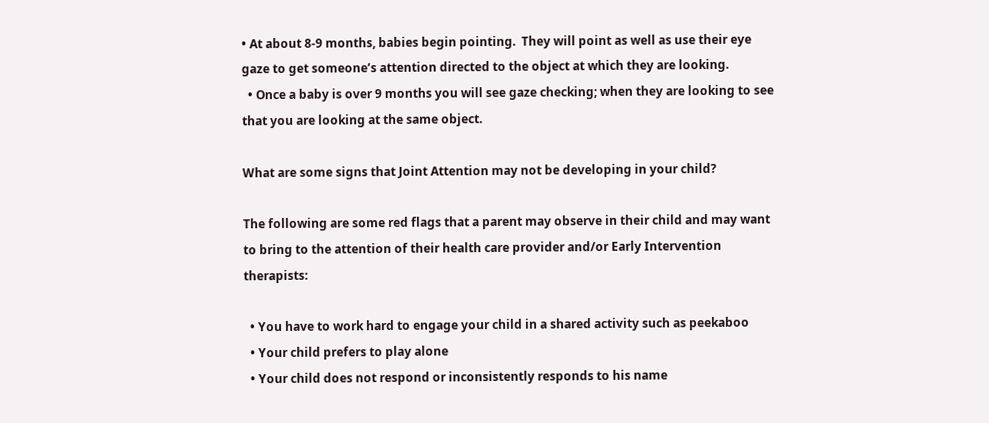• At about 8-9 months, babies begin pointing.  They will point as well as use their eye gaze to get someone’s attention directed to the object at which they are looking.
  • Once a baby is over 9 months you will see gaze checking; when they are looking to see that you are looking at the same object.

What are some signs that Joint Attention may not be developing in your child?

The following are some red flags that a parent may observe in their child and may want to bring to the attention of their health care provider and/or Early Intervention therapists:

  • You have to work hard to engage your child in a shared activity such as peekaboo
  • Your child prefers to play alone
  • Your child does not respond or inconsistently responds to his name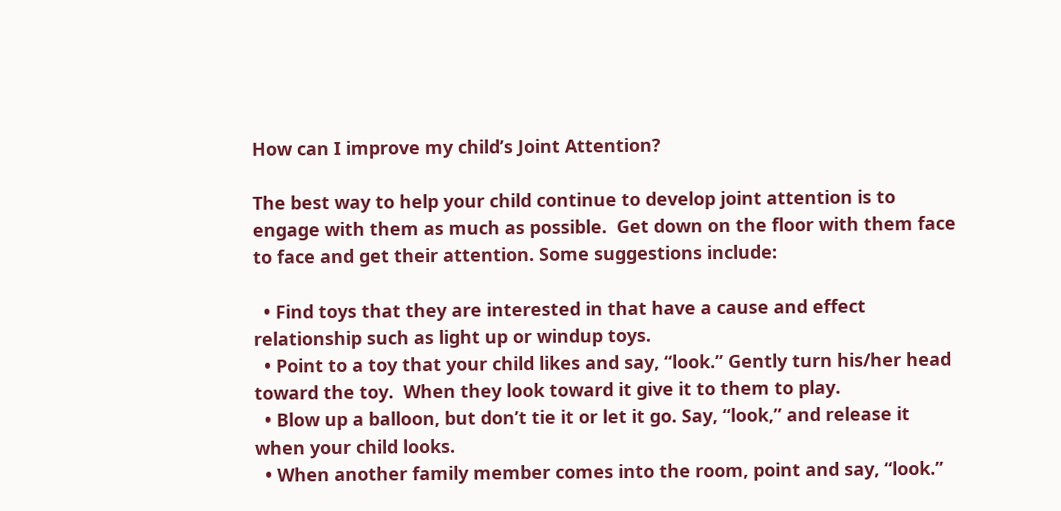How can I improve my child’s Joint Attention?

The best way to help your child continue to develop joint attention is to engage with them as much as possible.  Get down on the floor with them face to face and get their attention. Some suggestions include:

  • Find toys that they are interested in that have a cause and effect relationship such as light up or windup toys.
  • Point to a toy that your child likes and say, “look.” Gently turn his/her head toward the toy.  When they look toward it give it to them to play.
  • Blow up a balloon, but don’t tie it or let it go. Say, “look,” and release it when your child looks.
  • When another family member comes into the room, point and say, “look.”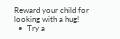Reward your child for looking with a hug!
  •  Try a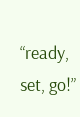“ready, set, go!”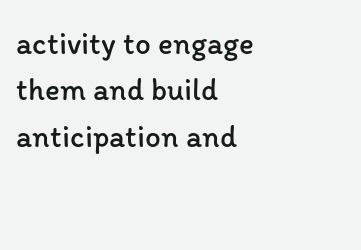activity to engage them and build anticipation and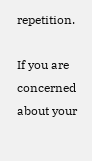repetition.

If you are concerned about your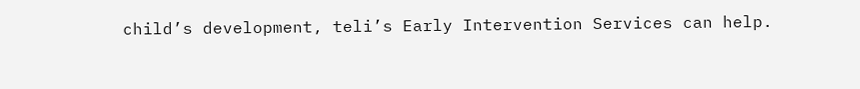child’s development, teli’s Early Intervention Services can help.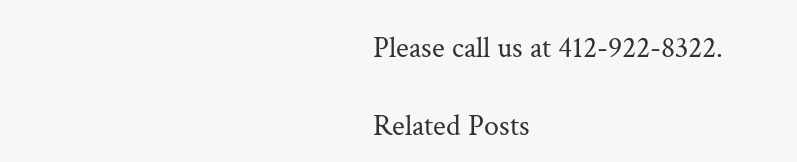Please call us at 412-922-8322.

Related Posts